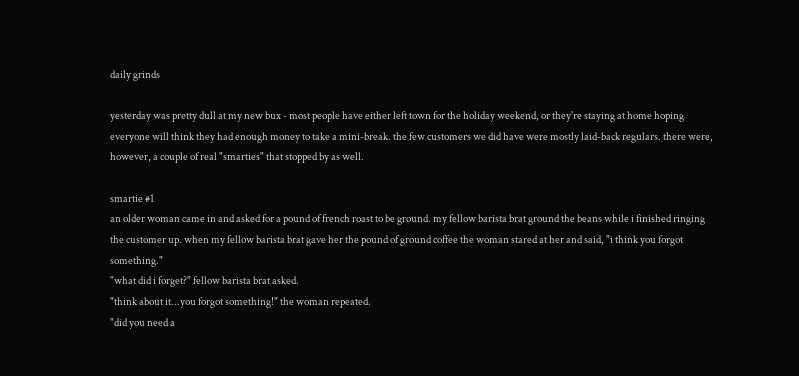daily grinds

yesterday was pretty dull at my new bux - most people have either left town for the holiday weekend, or they're staying at home hoping everyone will think they had enough money to take a mini-break. the few customers we did have were mostly laid-back regulars. there were, however, a couple of real "smarties" that stopped by as well.

smartie #1
an older woman came in and asked for a pound of french roast to be ground. my fellow barista brat ground the beans while i finished ringing the customer up. when my fellow barista brat gave her the pound of ground coffee the woman stared at her and said, "i think you forgot something."
"what did i forget?" fellow barista brat asked.
"think about it...you forgot something!" the woman repeated.
"did you need a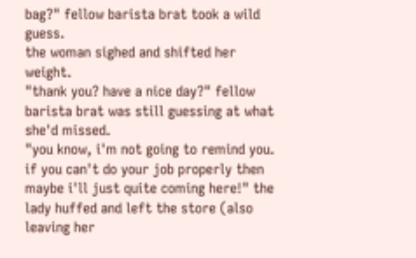bag?" fellow barista brat took a wild guess.
the woman sighed and shifted her weight.
"thank you? have a nice day?" fellow barista brat was still guessing at what she'd missed.
"you know, i'm not going to remind you. if you can't do your job properly then maybe i'll just quite coming here!" the lady huffed and left the store (also leaving her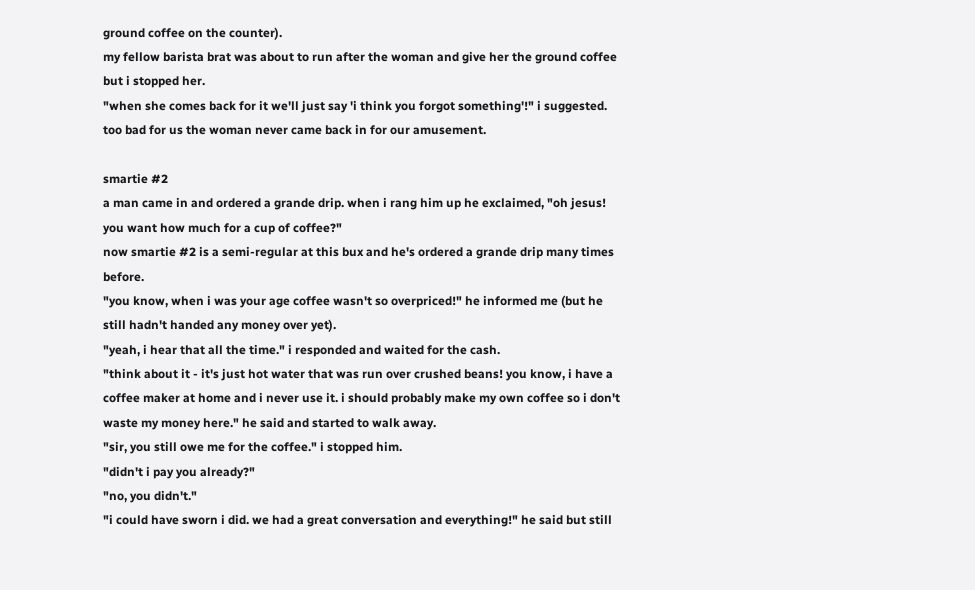ground coffee on the counter).
my fellow barista brat was about to run after the woman and give her the ground coffee but i stopped her.
"when she comes back for it we'll just say 'i think you forgot something'!" i suggested.
too bad for us the woman never came back in for our amusement.

smartie #2
a man came in and ordered a grande drip. when i rang him up he exclaimed, "oh jesus! you want how much for a cup of coffee?"
now smartie #2 is a semi-regular at this bux and he's ordered a grande drip many times before.
"you know, when i was your age coffee wasn't so overpriced!" he informed me (but he still hadn't handed any money over yet).
"yeah, i hear that all the time." i responded and waited for the cash.
"think about it - it's just hot water that was run over crushed beans! you know, i have a coffee maker at home and i never use it. i should probably make my own coffee so i don't waste my money here." he said and started to walk away.
"sir, you still owe me for the coffee." i stopped him.
"didn't i pay you already?"
"no, you didn't."
"i could have sworn i did. we had a great conversation and everything!" he said but still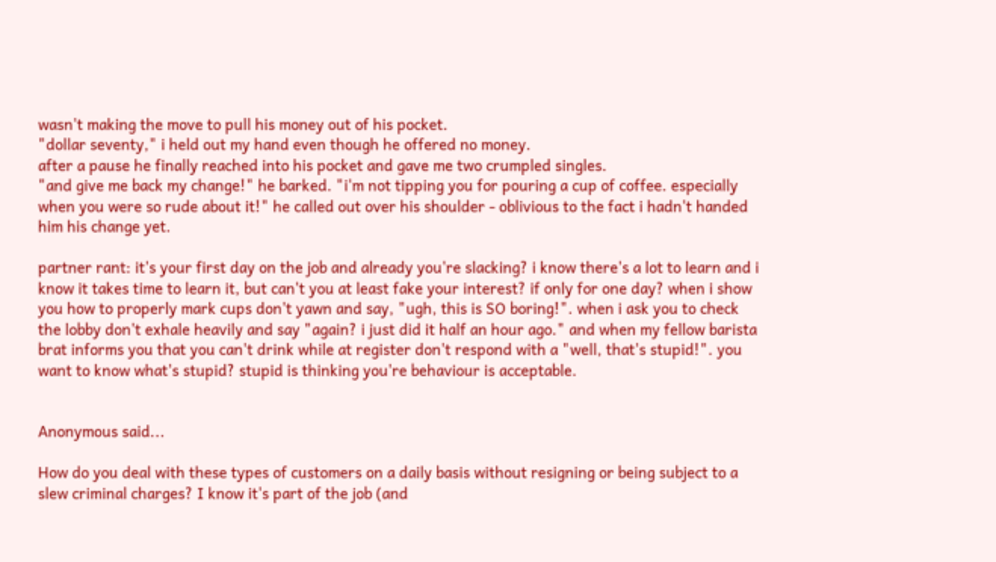wasn't making the move to pull his money out of his pocket.
"dollar seventy," i held out my hand even though he offered no money.
after a pause he finally reached into his pocket and gave me two crumpled singles.
"and give me back my change!" he barked. "i'm not tipping you for pouring a cup of coffee. especially when you were so rude about it!" he called out over his shoulder - oblivious to the fact i hadn't handed him his change yet.

partner rant: it's your first day on the job and already you're slacking? i know there's a lot to learn and i know it takes time to learn it, but can't you at least fake your interest? if only for one day? when i show you how to properly mark cups don't yawn and say, "ugh, this is SO boring!". when i ask you to check the lobby don't exhale heavily and say "again? i just did it half an hour ago." and when my fellow barista brat informs you that you can't drink while at register don't respond with a "well, that's stupid!". you want to know what's stupid? stupid is thinking you're behaviour is acceptable.


Anonymous said...

How do you deal with these types of customers on a daily basis without resigning or being subject to a slew criminal charges? I know it's part of the job (and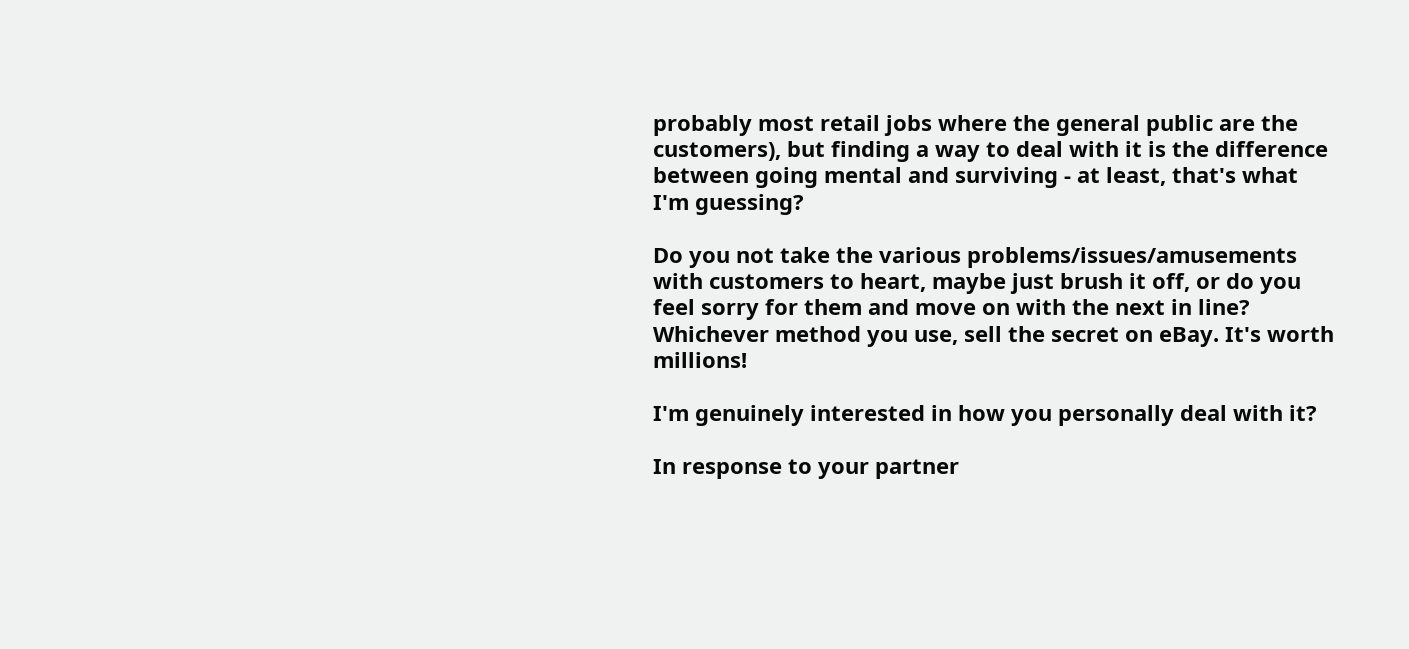probably most retail jobs where the general public are the customers), but finding a way to deal with it is the difference between going mental and surviving - at least, that's what I'm guessing?

Do you not take the various problems/issues/amusements with customers to heart, maybe just brush it off, or do you feel sorry for them and move on with the next in line? Whichever method you use, sell the secret on eBay. It's worth millions!

I'm genuinely interested in how you personally deal with it?

In response to your partner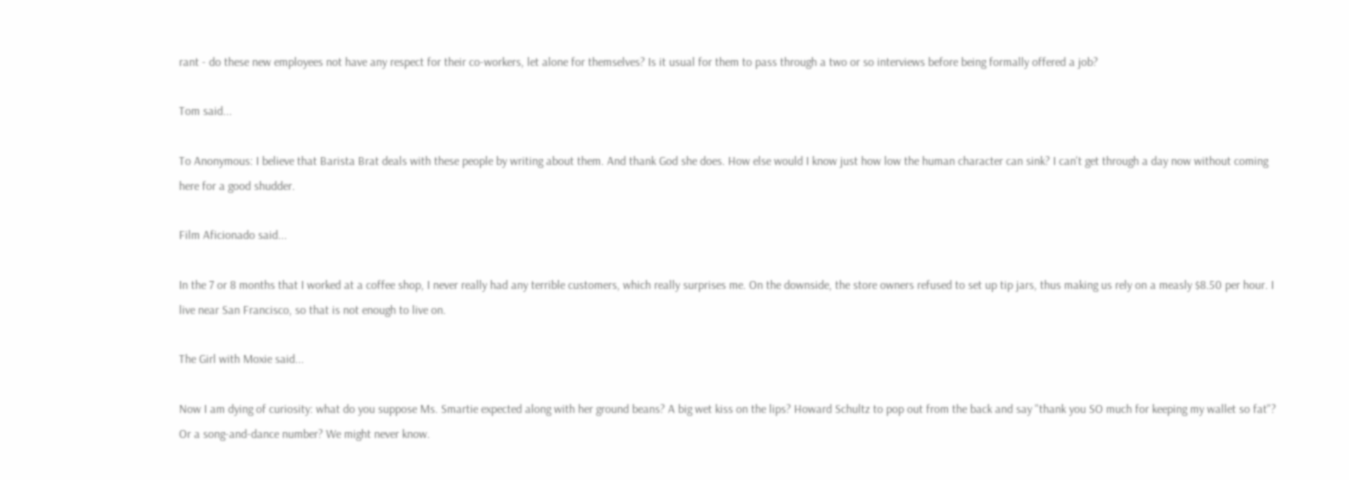rant - do these new employees not have any respect for their co-workers, let alone for themselves? Is it usual for them to pass through a two or so interviews before being formally offered a job?

Tom said...

To Anonymous: I believe that Barista Brat deals with these people by writing about them. And thank God she does. How else would I know just how low the human character can sink? I can't get through a day now without coming here for a good shudder.

Film Aficionado said...

In the 7 or 8 months that I worked at a coffee shop, I never really had any terrible customers, which really surprises me. On the downside, the store owners refused to set up tip jars, thus making us rely on a measly $8.50 per hour. I live near San Francisco, so that is not enough to live on.

The Girl with Moxie said...

Now I am dying of curiosity: what do you suppose Ms. Smartie expected along with her ground beans? A big wet kiss on the lips? Howard Schultz to pop out from the back and say "thank you SO much for keeping my wallet so fat"? Or a song-and-dance number? We might never know.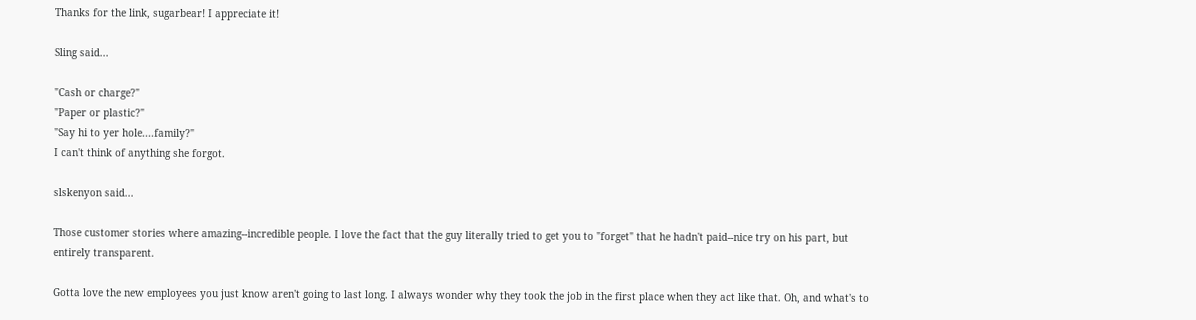Thanks for the link, sugarbear! I appreciate it!

Sling said...

"Cash or charge?"
"Paper or plastic?"
"Say hi to yer hole....family?"
I can't think of anything she forgot.

slskenyon said...

Those customer stories where amazing--incredible people. I love the fact that the guy literally tried to get you to "forget" that he hadn't paid--nice try on his part, but entirely transparent.

Gotta love the new employees you just know aren't going to last long. I always wonder why they took the job in the first place when they act like that. Oh, and what's to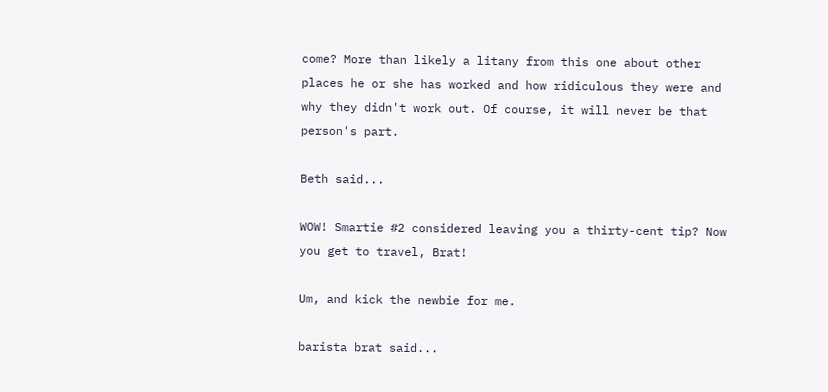come? More than likely a litany from this one about other places he or she has worked and how ridiculous they were and why they didn't work out. Of course, it will never be that person's part.

Beth said...

WOW! Smartie #2 considered leaving you a thirty-cent tip? Now you get to travel, Brat!

Um, and kick the newbie for me.

barista brat said...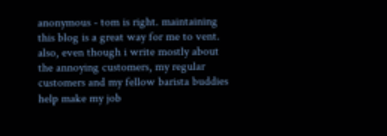anonymous - tom is right. maintaining this blog is a great way for me to vent. also, even though i write mostly about the annoying customers, my regular customers and my fellow barista buddies help make my job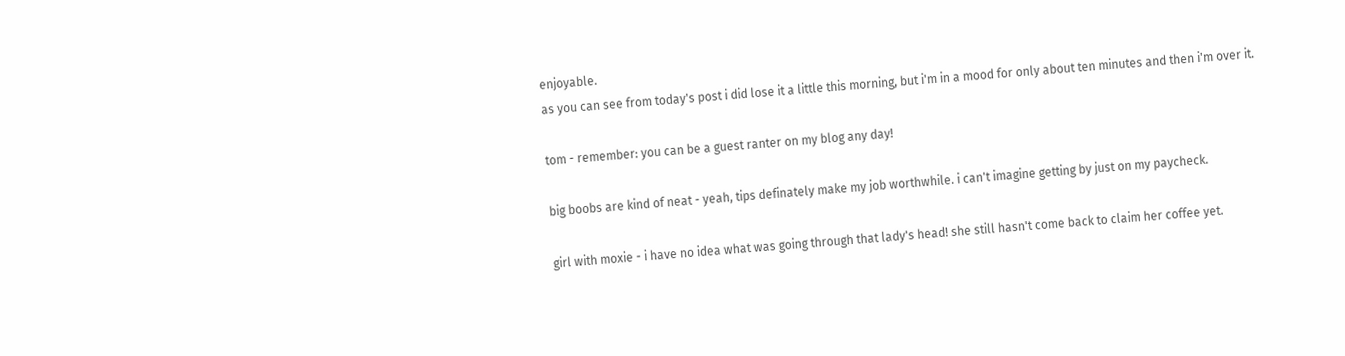enjoyable.
as you can see from today's post i did lose it a little this morning, but i'm in a mood for only about ten minutes and then i'm over it.

tom - remember: you can be a guest ranter on my blog any day!

big boobs are kind of neat - yeah, tips definately make my job worthwhile. i can't imagine getting by just on my paycheck.

girl with moxie - i have no idea what was going through that lady's head! she still hasn't come back to claim her coffee yet.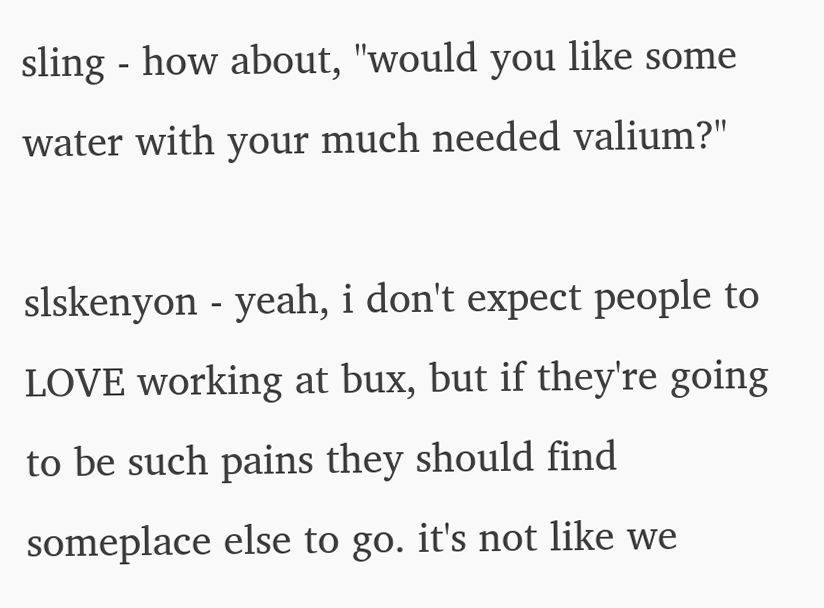sling - how about, "would you like some water with your much needed valium?"

slskenyon - yeah, i don't expect people to LOVE working at bux, but if they're going to be such pains they should find someplace else to go. it's not like we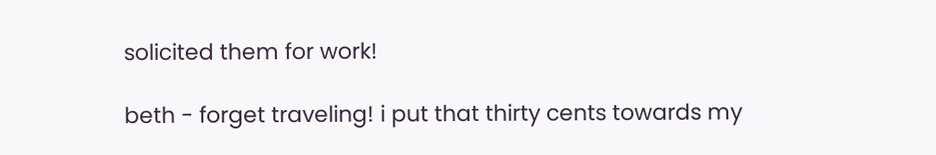solicited them for work!

beth - forget traveling! i put that thirty cents towards my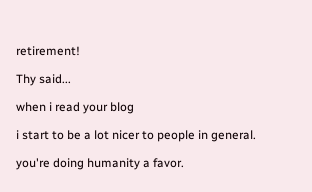retirement!

Thy said...

when i read your blog

i start to be a lot nicer to people in general.

you're doing humanity a favor.